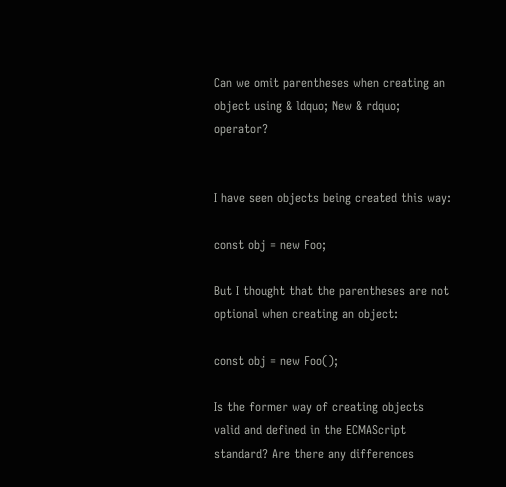Can we omit parentheses when creating an object using & ldquo; New & rdquo; operator?


I have seen objects being created this way:

const obj = new Foo;

But I thought that the parentheses are not optional when creating an object:

const obj = new Foo();

Is the former way of creating objects valid and defined in the ECMAScript standard? Are there any differences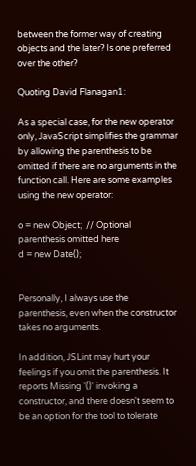between the former way of creating objects and the later? Is one preferred over the other?

Quoting David Flanagan1:

As a special case, for the new operator only, JavaScript simplifies the grammar by allowing the parenthesis to be omitted if there are no arguments in the function call. Here are some examples using the new operator:

o = new Object;  // Optional parenthesis omitted here
d = new Date();


Personally, I always use the parenthesis, even when the constructor takes no arguments.

In addition, JSLint may hurt your feelings if you omit the parenthesis. It reports Missing '()' invoking a constructor, and there doesn't seem to be an option for the tool to tolerate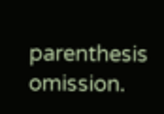parenthesis omission.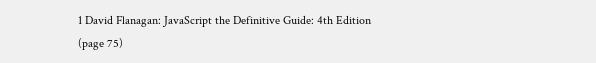1 David Flanagan: JavaScript the Definitive Guide: 4th Edition (page 75)